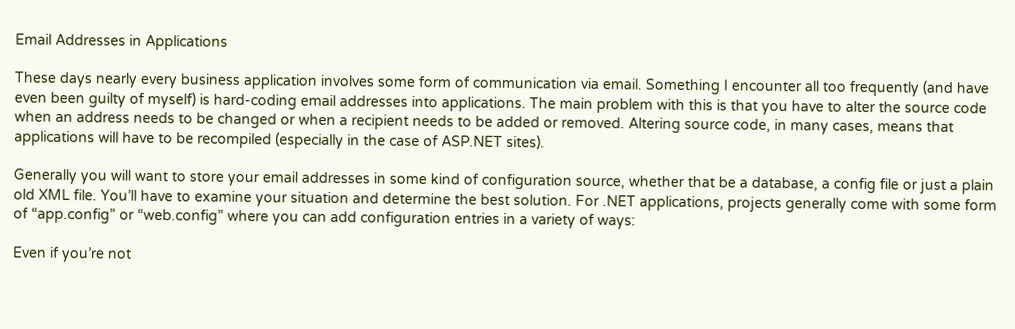Email Addresses in Applications

These days nearly every business application involves some form of communication via email. Something I encounter all too frequently (and have even been guilty of myself) is hard-coding email addresses into applications. The main problem with this is that you have to alter the source code when an address needs to be changed or when a recipient needs to be added or removed. Altering source code, in many cases, means that applications will have to be recompiled (especially in the case of ASP.NET sites).

Generally you will want to store your email addresses in some kind of configuration source, whether that be a database, a config file or just a plain old XML file. You’ll have to examine your situation and determine the best solution. For .NET applications, projects generally come with some form of “app.config” or “web.config” where you can add configuration entries in a variety of ways:

Even if you’re not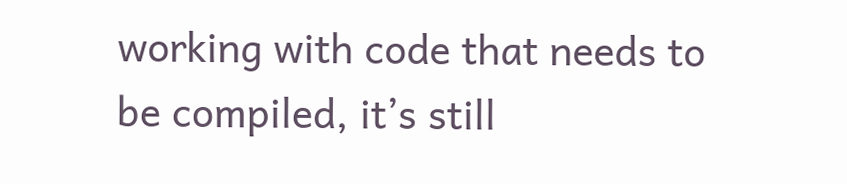working with code that needs to be compiled, it’s still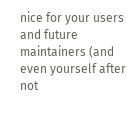nice for your users and future maintainers (and even yourself after not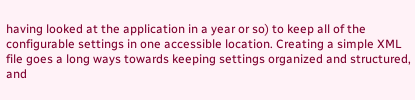having looked at the application in a year or so) to keep all of the configurable settings in one accessible location. Creating a simple XML file goes a long ways towards keeping settings organized and structured, and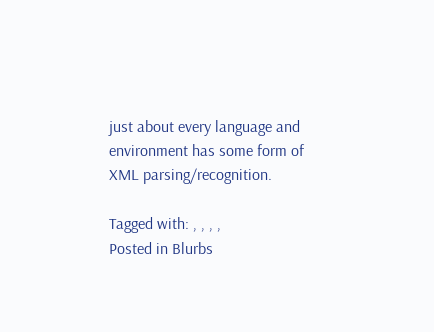just about every language and environment has some form of XML parsing/recognition.

Tagged with: , , , ,
Posted in Blurbs